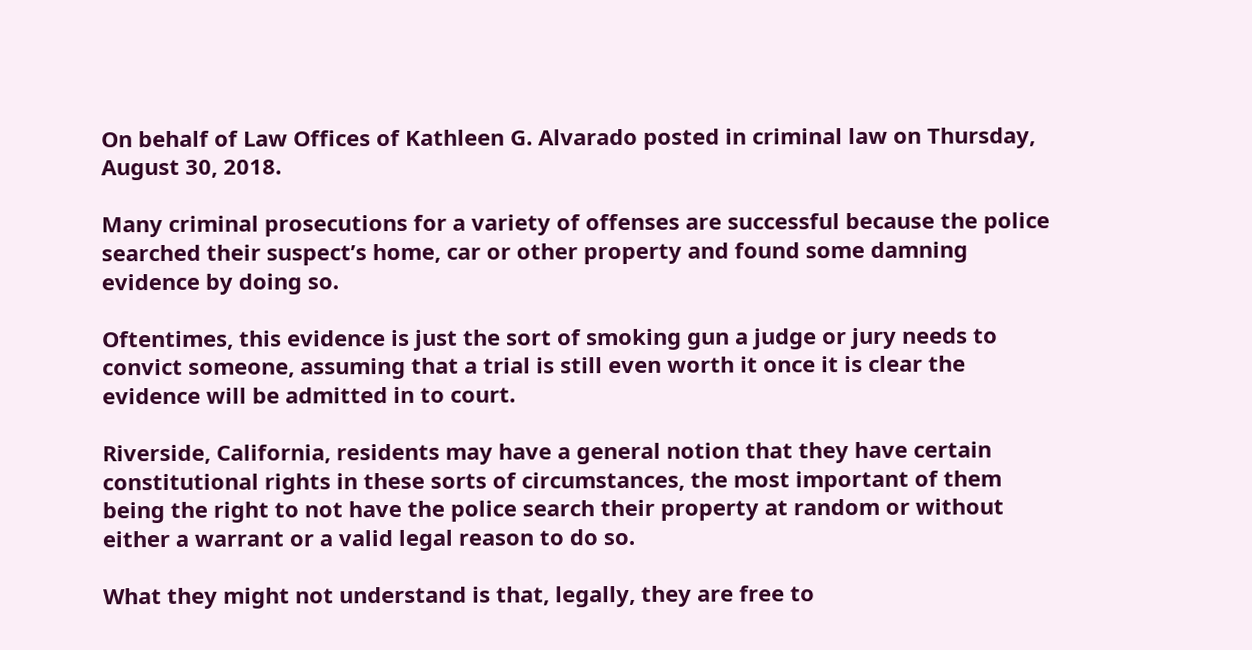On behalf of Law Offices of Kathleen G. Alvarado posted in criminal law on Thursday, August 30, 2018.

Many criminal prosecutions for a variety of offenses are successful because the police searched their suspect’s home, car or other property and found some damning evidence by doing so.

Oftentimes, this evidence is just the sort of smoking gun a judge or jury needs to convict someone, assuming that a trial is still even worth it once it is clear the evidence will be admitted in to court.

Riverside, California, residents may have a general notion that they have certain constitutional rights in these sorts of circumstances, the most important of them being the right to not have the police search their property at random or without either a warrant or a valid legal reason to do so.

What they might not understand is that, legally, they are free to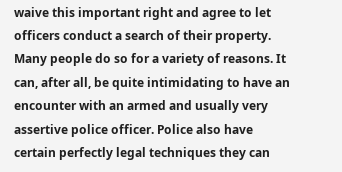waive this important right and agree to let officers conduct a search of their property. Many people do so for a variety of reasons. It can, after all, be quite intimidating to have an encounter with an armed and usually very assertive police officer. Police also have certain perfectly legal techniques they can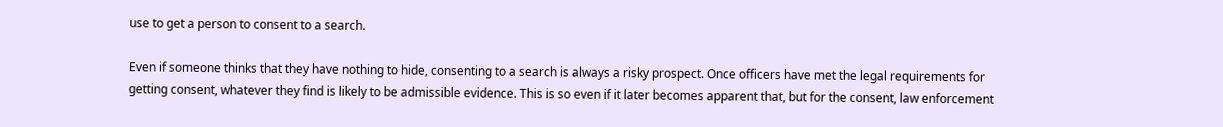use to get a person to consent to a search.

Even if someone thinks that they have nothing to hide, consenting to a search is always a risky prospect. Once officers have met the legal requirements for getting consent, whatever they find is likely to be admissible evidence. This is so even if it later becomes apparent that, but for the consent, law enforcement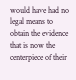would have had no legal means to obtain the evidence that is now the centerpiece of their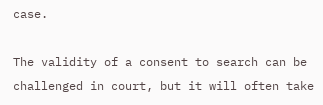case.

The validity of a consent to search can be challenged in court, but it will often take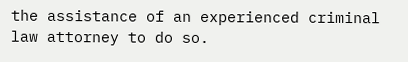the assistance of an experienced criminal law attorney to do so.